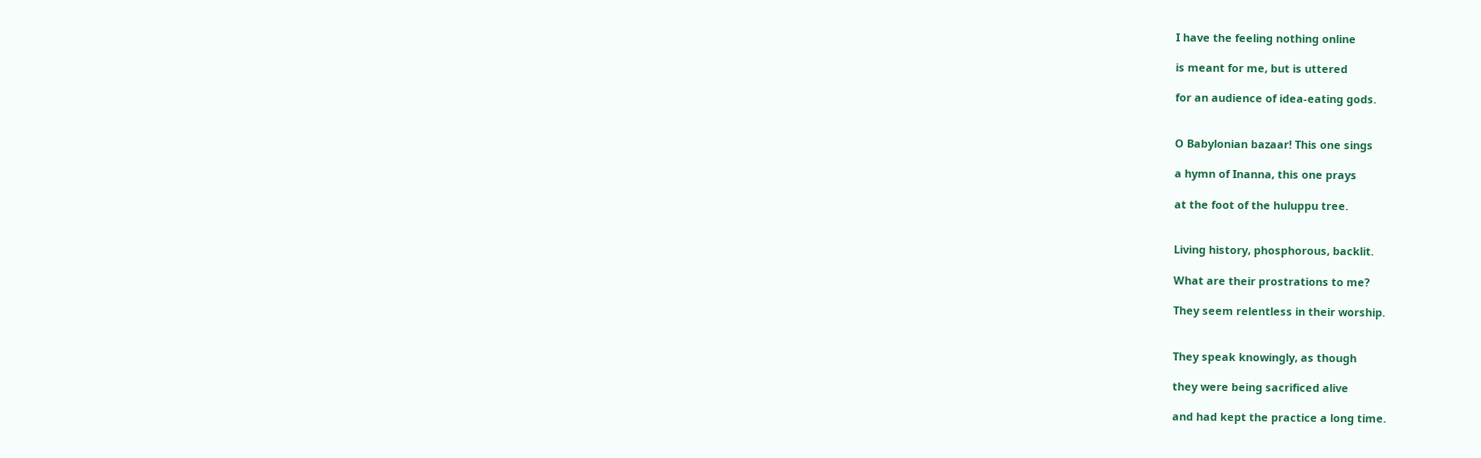I have the feeling nothing online

is meant for me, but is uttered

for an audience of idea-eating gods.


O Babylonian bazaar! This one sings

a hymn of Inanna, this one prays

at the foot of the huluppu tree.


Living history, phosphorous, backlit.

What are their prostrations to me?

They seem relentless in their worship.


They speak knowingly, as though

they were being sacrificed alive

and had kept the practice a long time.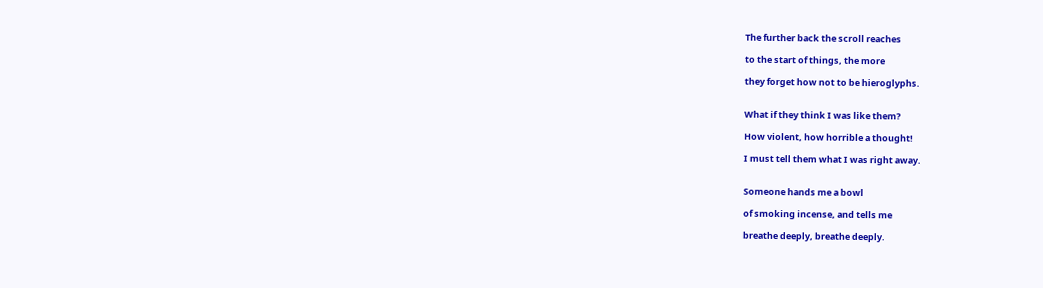The further back the scroll reaches

to the start of things, the more

they forget how not to be hieroglyphs.


What if they think I was like them?

How violent, how horrible a thought!

I must tell them what I was right away.


Someone hands me a bowl

of smoking incense, and tells me

breathe deeply, breathe deeply.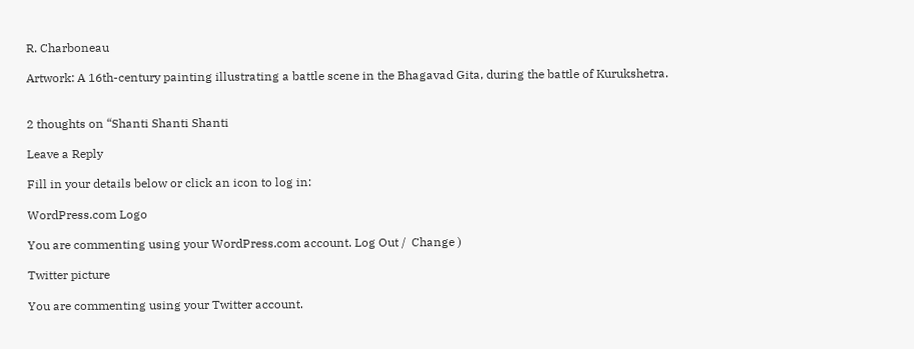R. Charboneau

Artwork: A 16th-century painting illustrating a battle scene in the Bhagavad Gita, during the battle of Kurukshetra.


2 thoughts on “Shanti Shanti Shanti

Leave a Reply

Fill in your details below or click an icon to log in:

WordPress.com Logo

You are commenting using your WordPress.com account. Log Out /  Change )

Twitter picture

You are commenting using your Twitter account.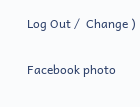Log Out /  Change )

Facebook photo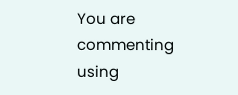You are commenting using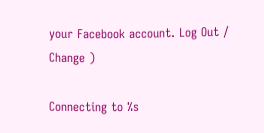your Facebook account. Log Out /  Change )

Connecting to %s